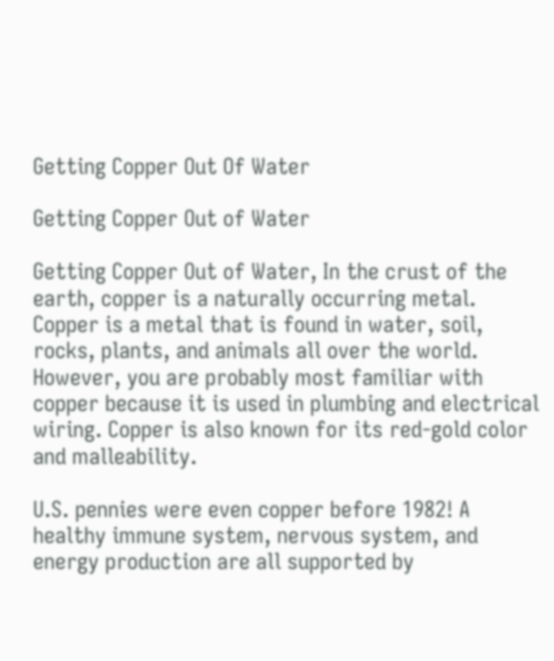Getting Copper Out Of Water

Getting Copper Out of Water

Getting Copper Out of Water, In the crust of the earth, copper is a naturally occurring metal. Copper is a metal that is found in water, soil, rocks, plants, and animals all over the world. However, you are probably most familiar with copper because it is used in plumbing and electrical wiring. Copper is also known for its red-gold color and malleability.

U.S. pennies were even copper before 1982! A healthy immune system, nervous system, and energy production are all supported by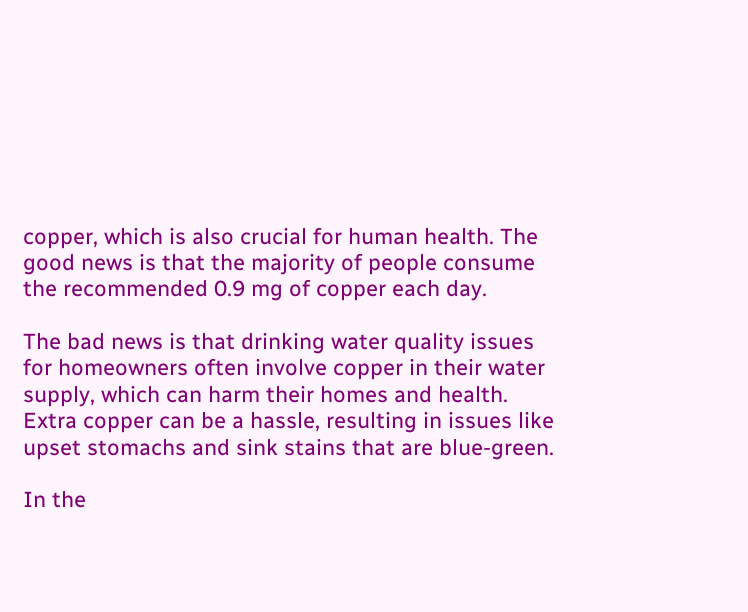copper, which is also crucial for human health. The good news is that the majority of people consume the recommended 0.9 mg of copper each day.

The bad news is that drinking water quality issues for homeowners often involve copper in their water supply, which can harm their homes and health. Extra copper can be a hassle, resulting in issues like upset stomachs and sink stains that are blue-green.

In the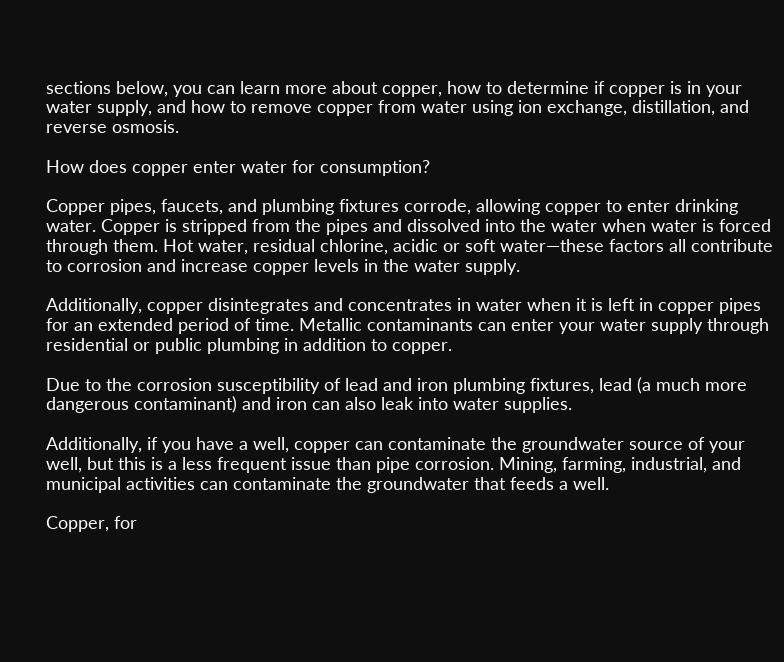sections below, you can learn more about copper, how to determine if copper is in your water supply, and how to remove copper from water using ion exchange, distillation, and reverse osmosis.

How does copper enter water for consumption?

Copper pipes, faucets, and plumbing fixtures corrode, allowing copper to enter drinking water. Copper is stripped from the pipes and dissolved into the water when water is forced through them. Hot water, residual chlorine, acidic or soft water—these factors all contribute to corrosion and increase copper levels in the water supply.

Additionally, copper disintegrates and concentrates in water when it is left in copper pipes for an extended period of time. Metallic contaminants can enter your water supply through residential or public plumbing in addition to copper.

Due to the corrosion susceptibility of lead and iron plumbing fixtures, lead (a much more dangerous contaminant) and iron can also leak into water supplies.

Additionally, if you have a well, copper can contaminate the groundwater source of your well, but this is a less frequent issue than pipe corrosion. Mining, farming, industrial, and municipal activities can contaminate the groundwater that feeds a well.

Copper, for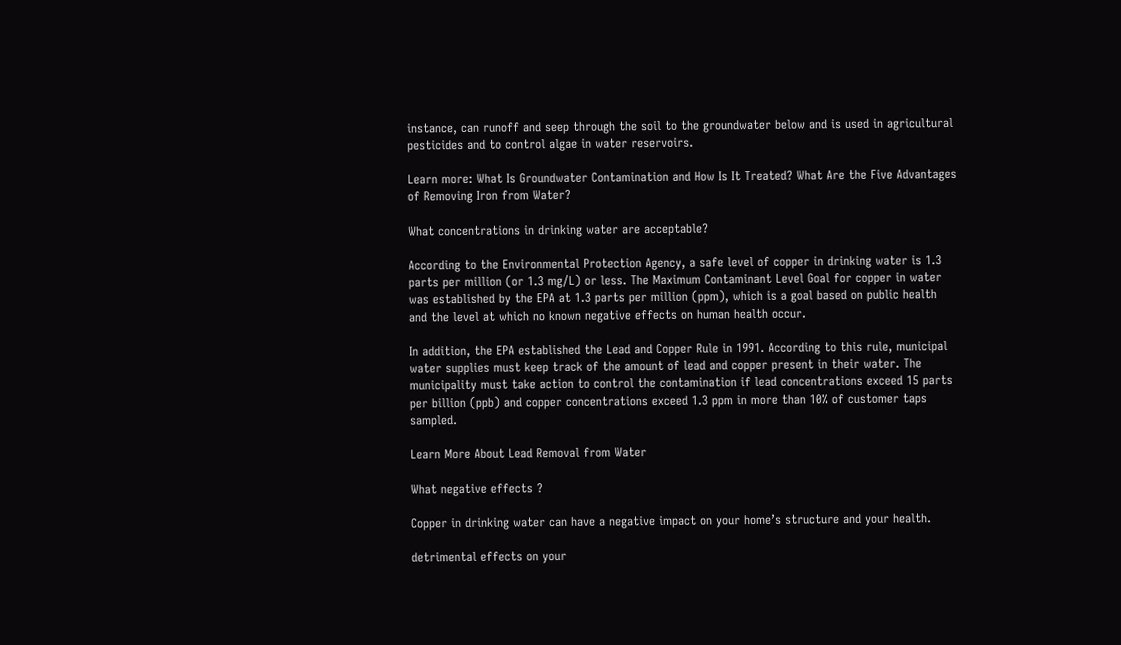instance, can runoff and seep through the soil to the groundwater below and is used in agricultural pesticides and to control algae in water reservoirs.

Learn more: What Is Groundwater Contamination and How Is It Treated? What Are the Five Advantages of Removing Iron from Water?

What concentrations in drinking water are acceptable?

According to the Environmental Protection Agency, a safe level of copper in drinking water is 1.3 parts per million (or 1.3 mg/L) or less. The Maximum Contaminant Level Goal for copper in water was established by the EPA at 1.3 parts per million (ppm), which is a goal based on public health and the level at which no known negative effects on human health occur.

In addition, the EPA established the Lead and Copper Rule in 1991. According to this rule, municipal water supplies must keep track of the amount of lead and copper present in their water. The municipality must take action to control the contamination if lead concentrations exceed 15 parts per billion (ppb) and copper concentrations exceed 1.3 ppm in more than 10% of customer taps sampled.

Learn More About Lead Removal from Water

What negative effects ?

Copper in drinking water can have a negative impact on your home’s structure and your health.

detrimental effects on your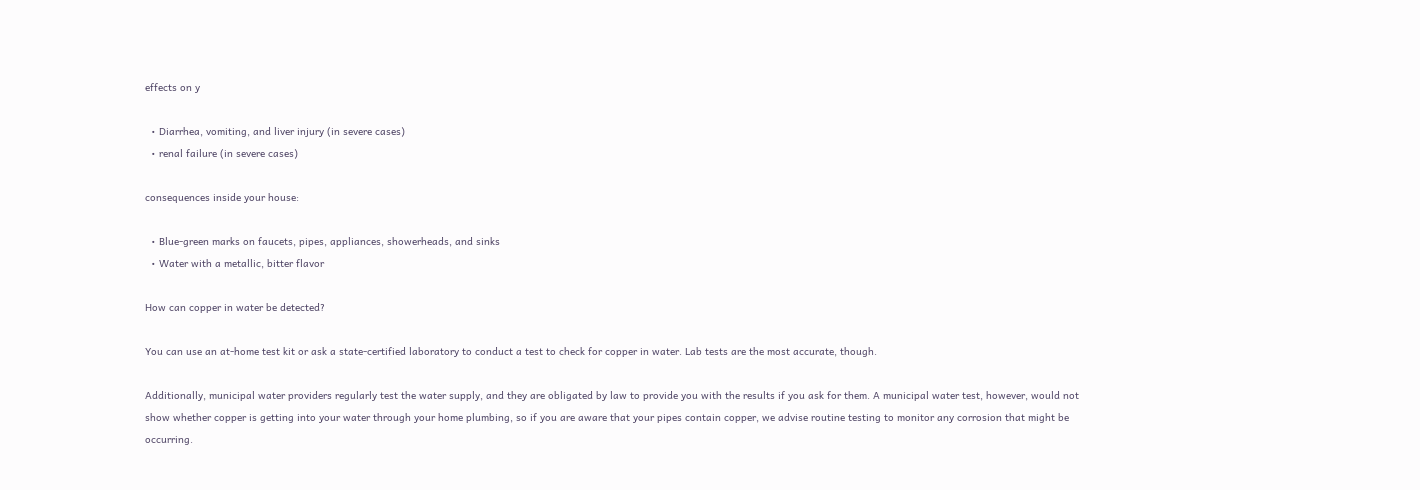effects on y

  • Diarrhea, vomiting, and liver injury (in severe cases)
  • renal failure (in severe cases)

consequences inside your house:

  • Blue-green marks on faucets, pipes, appliances, showerheads, and sinks
  • Water with a metallic, bitter flavor

How can copper in water be detected?

You can use an at-home test kit or ask a state-certified laboratory to conduct a test to check for copper in water. Lab tests are the most accurate, though.

Additionally, municipal water providers regularly test the water supply, and they are obligated by law to provide you with the results if you ask for them. A municipal water test, however, would not show whether copper is getting into your water through your home plumbing, so if you are aware that your pipes contain copper, we advise routine testing to monitor any corrosion that might be occurring.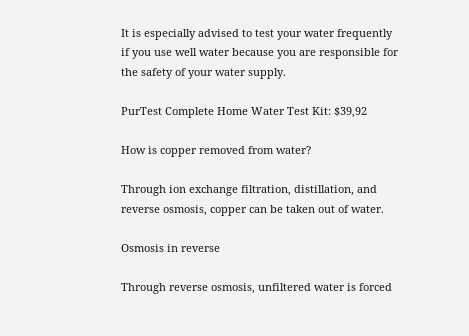It is especially advised to test your water frequently if you use well water because you are responsible for the safety of your water supply.

PurTest Complete Home Water Test Kit: $39,92

How is copper removed from water?

Through ion exchange filtration, distillation, and reverse osmosis, copper can be taken out of water.

Osmosis in reverse

Through reverse osmosis, unfiltered water is forced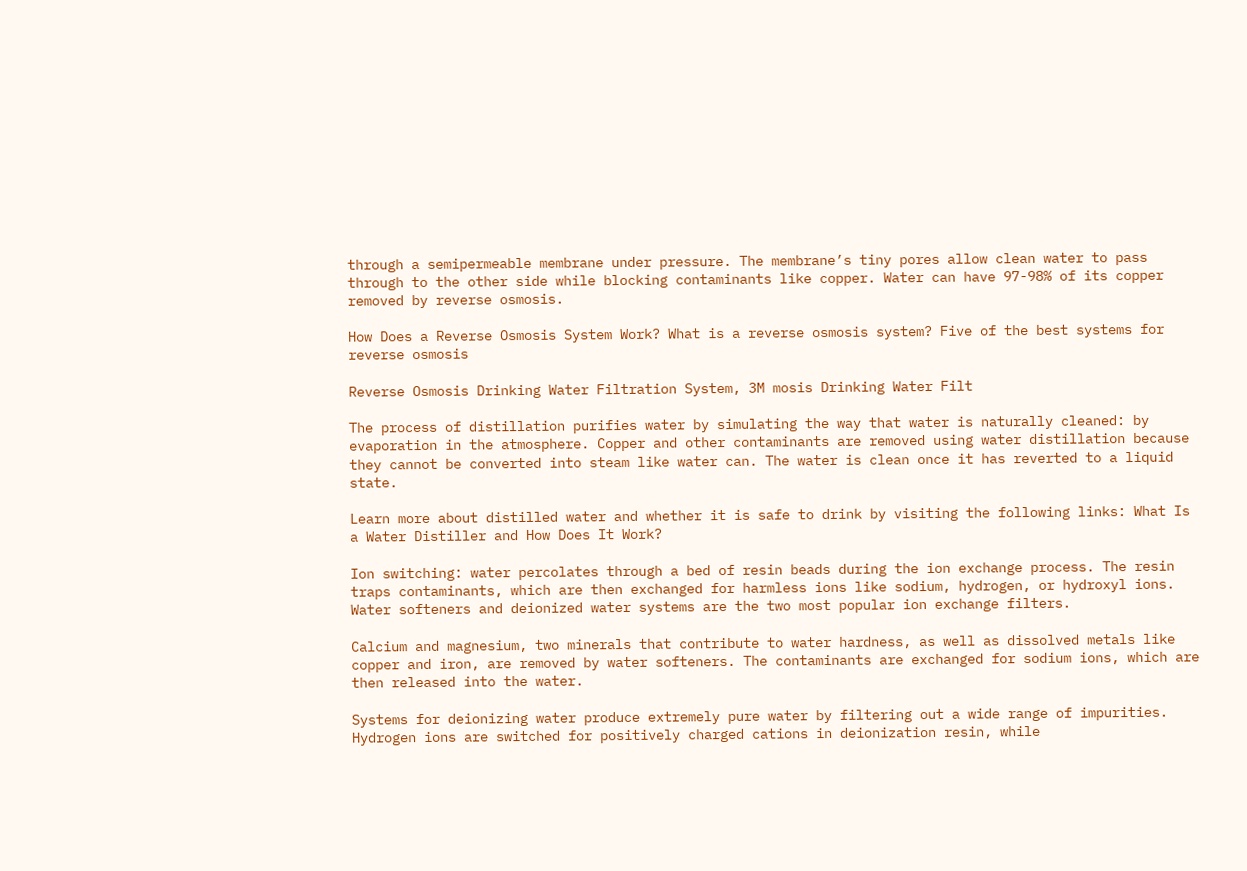through a semipermeable membrane under pressure. The membrane’s tiny pores allow clean water to pass through to the other side while blocking contaminants like copper. Water can have 97-98% of its copper removed by reverse osmosis.

How Does a Reverse Osmosis System Work? What is a reverse osmosis system? Five of the best systems for reverse osmosis

Reverse Osmosis Drinking Water Filtration System, 3M mosis Drinking Water Filt

The process of distillation purifies water by simulating the way that water is naturally cleaned: by evaporation in the atmosphere. Copper and other contaminants are removed using water distillation because they cannot be converted into steam like water can. The water is clean once it has reverted to a liquid state.

Learn more about distilled water and whether it is safe to drink by visiting the following links: What Is a Water Distiller and How Does It Work?

Ion switching: water percolates through a bed of resin beads during the ion exchange process. The resin traps contaminants, which are then exchanged for harmless ions like sodium, hydrogen, or hydroxyl ions. Water softeners and deionized water systems are the two most popular ion exchange filters.

Calcium and magnesium, two minerals that contribute to water hardness, as well as dissolved metals like copper and iron, are removed by water softeners. The contaminants are exchanged for sodium ions, which are then released into the water.

Systems for deionizing water produce extremely pure water by filtering out a wide range of impurities. Hydrogen ions are switched for positively charged cations in deionization resin, while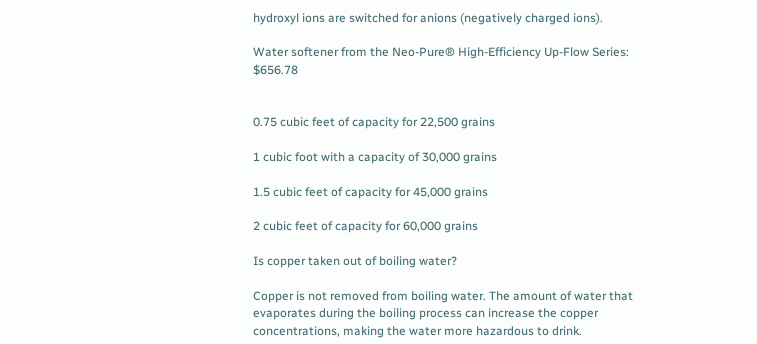hydroxyl ions are switched for anions (negatively charged ions).

Water softener from the Neo-Pure® High-Efficiency Up-Flow Series: $656.78


0.75 cubic feet of capacity for 22,500 grains

1 cubic foot with a capacity of 30,000 grains

1.5 cubic feet of capacity for 45,000 grains

2 cubic feet of capacity for 60,000 grains

Is copper taken out of boiling water?

Copper is not removed from boiling water. The amount of water that evaporates during the boiling process can increase the copper concentrations, making the water more hazardous to drink.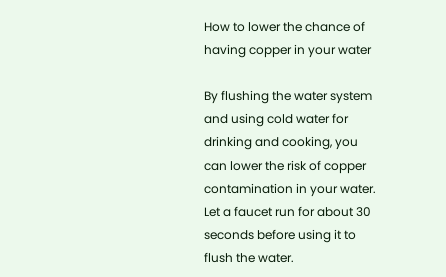How to lower the chance of having copper in your water

By flushing the water system and using cold water for drinking and cooking, you can lower the risk of copper contamination in your water. Let a faucet run for about 30 seconds before using it to flush the water.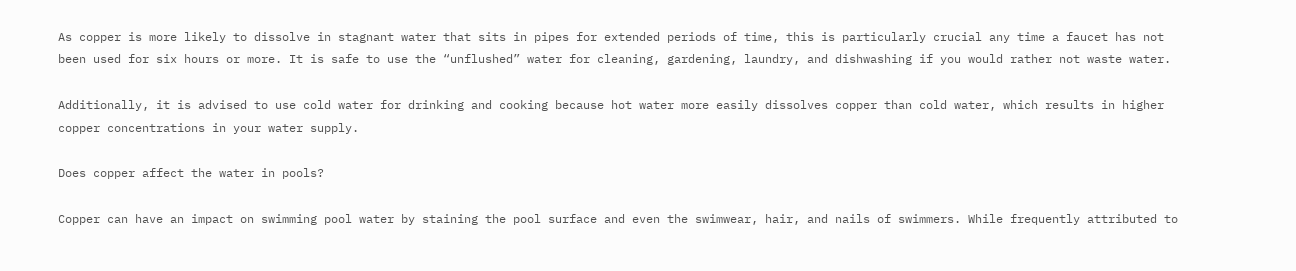As copper is more likely to dissolve in stagnant water that sits in pipes for extended periods of time, this is particularly crucial any time a faucet has not been used for six hours or more. It is safe to use the “unflushed” water for cleaning, gardening, laundry, and dishwashing if you would rather not waste water.

Additionally, it is advised to use cold water for drinking and cooking because hot water more easily dissolves copper than cold water, which results in higher copper concentrations in your water supply.

Does copper affect the water in pools?

Copper can have an impact on swimming pool water by staining the pool surface and even the swimwear, hair, and nails of swimmers. While frequently attributed to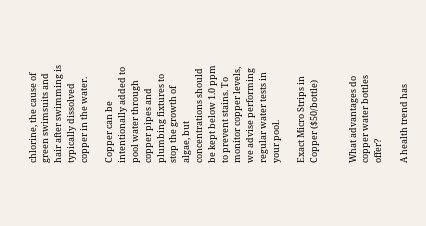chlorine, the cause of green swimsuits and hair after swimming is typically dissolved copper in the water.

Copper can be intentionally added to pool water through copper pipes and plumbing fixtures to stop the growth of algae, but concentrations should be kept below 1.0 ppm to prevent stains. To monitor copper levels, we advise performing regular water tests in your pool.

Exact Micro Strips in Copper ($50/bottle)


What advantages do copper water bottles offer?

A health trend has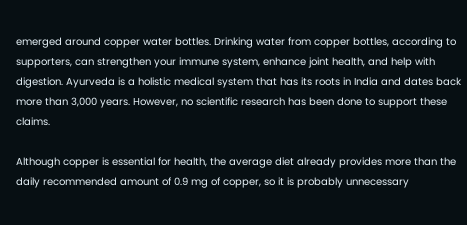emerged around copper water bottles. Drinking water from copper bottles, according to supporters, can strengthen your immune system, enhance joint health, and help with digestion. Ayurveda is a holistic medical system that has its roots in India and dates back more than 3,000 years. However, no scientific research has been done to support these claims.

Although copper is essential for health, the average diet already provides more than the daily recommended amount of 0.9 mg of copper, so it is probably unnecessary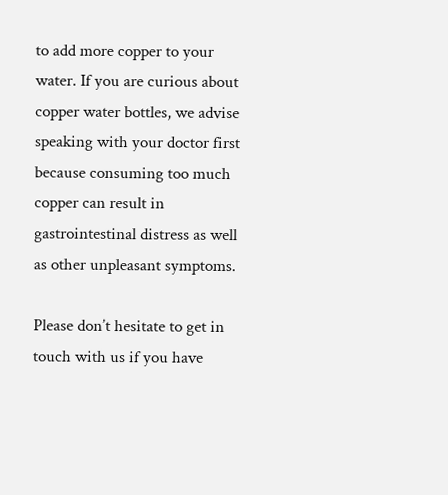to add more copper to your water. If you are curious about copper water bottles, we advise speaking with your doctor first because consuming too much copper can result in gastrointestinal distress as well as other unpleasant symptoms.

Please don’t hesitate to get in touch with us if you have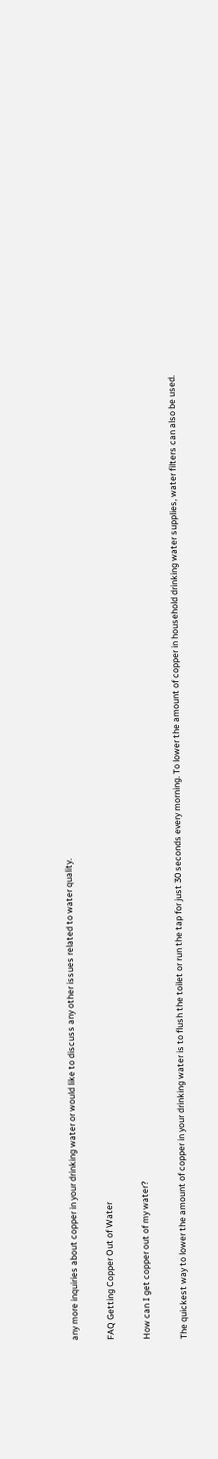any more inquiries about copper in your drinking water or would like to discuss any other issues related to water quality.

FAQ Getting Copper Out of Water

How can I get copper out of my water?

The quickest way to lower the amount of copper in your drinking water is to flush the toilet or run the tap for just 30 seconds every morning. To lower the amount of copper in household drinking water supplies, water filters can also be used.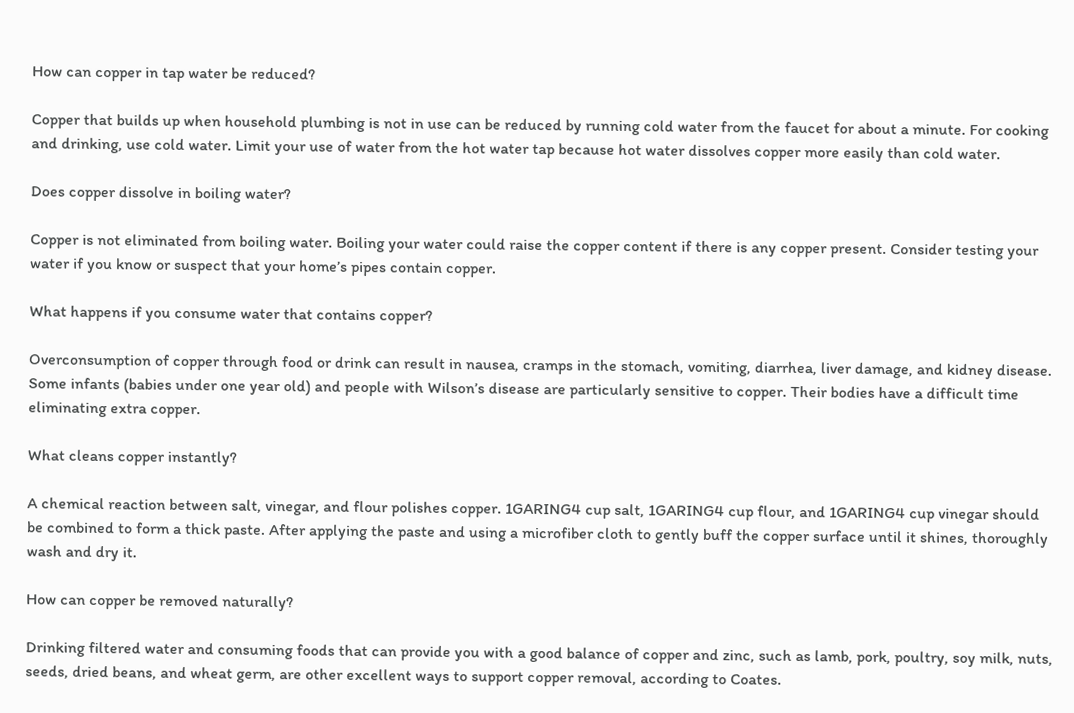How can copper in tap water be reduced?

Copper that builds up when household plumbing is not in use can be reduced by running cold water from the faucet for about a minute. For cooking and drinking, use cold water. Limit your use of water from the hot water tap because hot water dissolves copper more easily than cold water.

Does copper dissolve in boiling water?

Copper is not eliminated from boiling water. Boiling your water could raise the copper content if there is any copper present. Consider testing your water if you know or suspect that your home’s pipes contain copper.

What happens if you consume water that contains copper?

Overconsumption of copper through food or drink can result in nausea, cramps in the stomach, vomiting, diarrhea, liver damage, and kidney disease. Some infants (babies under one year old) and people with Wilson’s disease are particularly sensitive to copper. Their bodies have a difficult time eliminating extra copper.

What cleans copper instantly?

A chemical reaction between salt, vinegar, and flour polishes copper. 1GARING4 cup salt, 1GARING4 cup flour, and 1GARING4 cup vinegar should be combined to form a thick paste. After applying the paste and using a microfiber cloth to gently buff the copper surface until it shines, thoroughly wash and dry it.

How can copper be removed naturally?

Drinking filtered water and consuming foods that can provide you with a good balance of copper and zinc, such as lamb, pork, poultry, soy milk, nuts, seeds, dried beans, and wheat germ, are other excellent ways to support copper removal, according to Coates.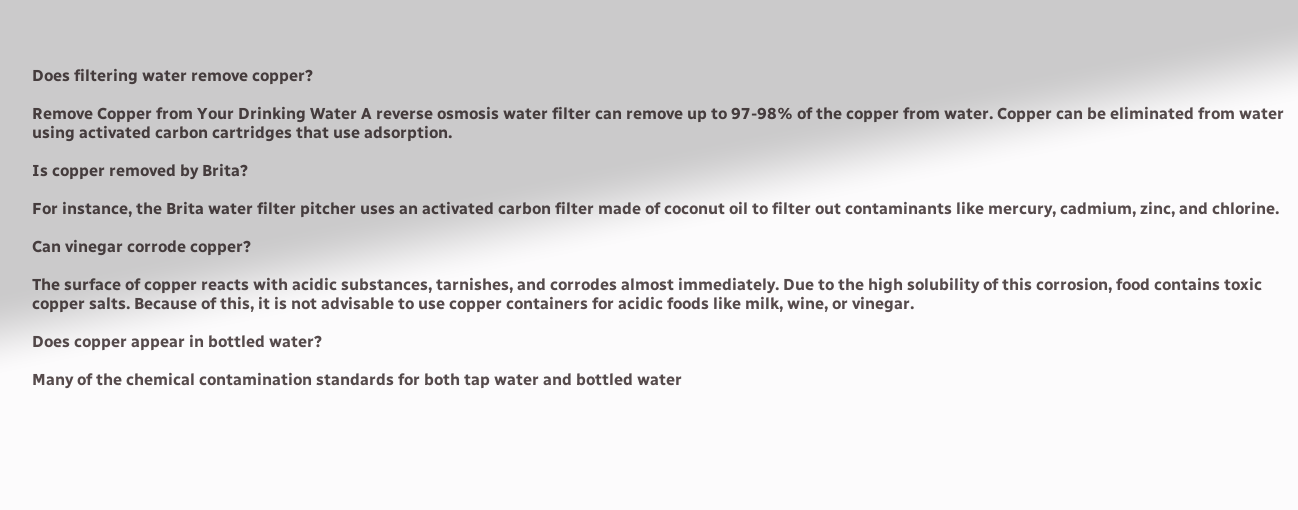Does filtering water remove copper?

Remove Copper from Your Drinking Water A reverse osmosis water filter can remove up to 97-98% of the copper from water. Copper can be eliminated from water using activated carbon cartridges that use adsorption.

Is copper removed by Brita?

For instance, the Brita water filter pitcher uses an activated carbon filter made of coconut oil to filter out contaminants like mercury, cadmium, zinc, and chlorine.

Can vinegar corrode copper?

The surface of copper reacts with acidic substances, tarnishes, and corrodes almost immediately. Due to the high solubility of this corrosion, food contains toxic copper salts. Because of this, it is not advisable to use copper containers for acidic foods like milk, wine, or vinegar.

Does copper appear in bottled water?

Many of the chemical contamination standards for both tap water and bottled water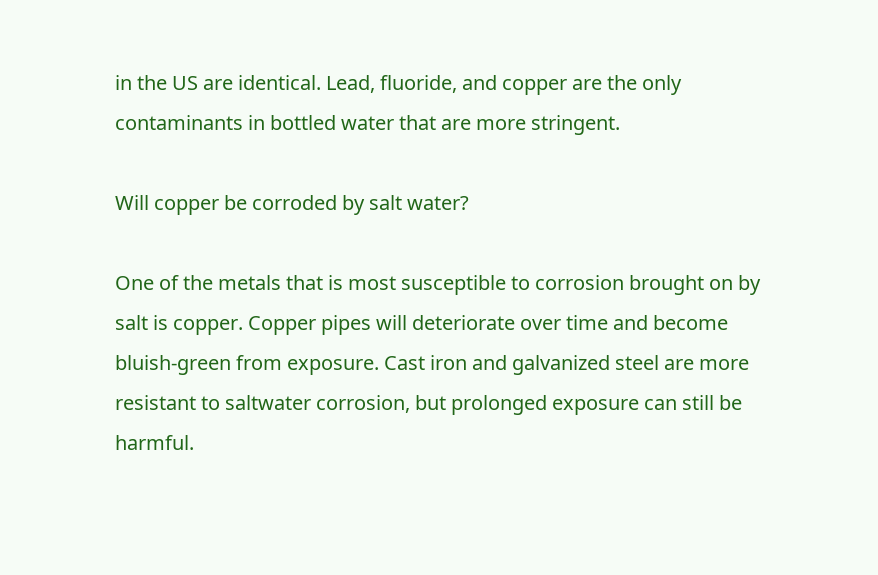in the US are identical. Lead, fluoride, and copper are the only contaminants in bottled water that are more stringent.

Will copper be corroded by salt water?

One of the metals that is most susceptible to corrosion brought on by salt is copper. Copper pipes will deteriorate over time and become bluish-green from exposure. Cast iron and galvanized steel are more resistant to saltwater corrosion, but prolonged exposure can still be harmful.